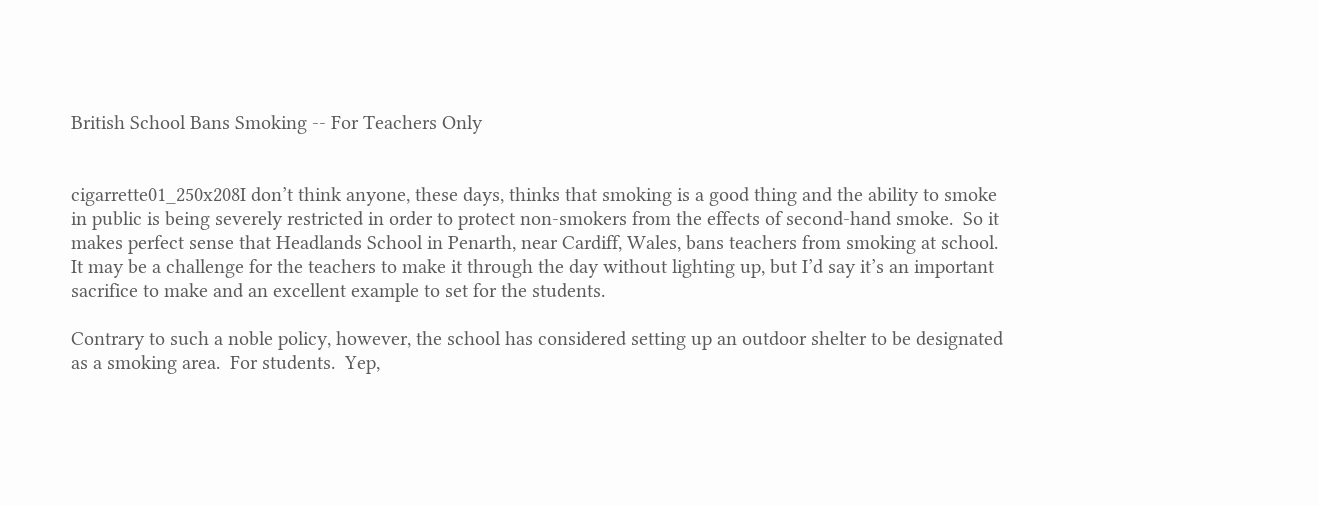British School Bans Smoking -- For Teachers Only


cigarrette01_250x208I don’t think anyone, these days, thinks that smoking is a good thing and the ability to smoke in public is being severely restricted in order to protect non-smokers from the effects of second-hand smoke.  So it makes perfect sense that Headlands School in Penarth, near Cardiff, Wales, bans teachers from smoking at school.  It may be a challenge for the teachers to make it through the day without lighting up, but I’d say it’s an important sacrifice to make and an excellent example to set for the students.

Contrary to such a noble policy, however, the school has considered setting up an outdoor shelter to be designated as a smoking area.  For students.  Yep,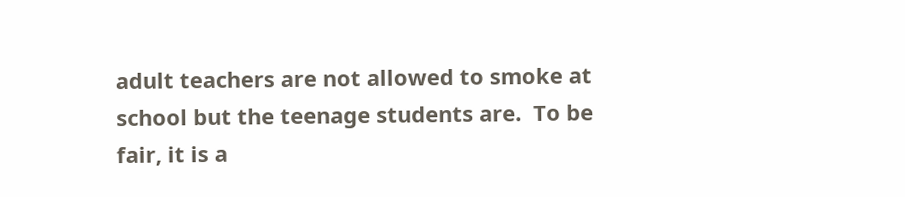adult teachers are not allowed to smoke at school but the teenage students are.  To be fair, it is a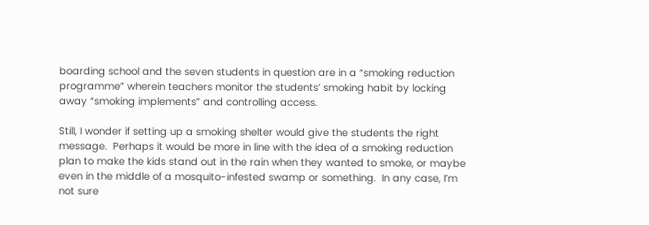boarding school and the seven students in question are in a “smoking reduction programme” wherein teachers monitor the students’ smoking habit by locking away “smoking implements” and controlling access.

Still, I wonder if setting up a smoking shelter would give the students the right message.  Perhaps it would be more in line with the idea of a smoking reduction plan to make the kids stand out in the rain when they wanted to smoke, or maybe even in the middle of a mosquito-infested swamp or something.  In any case, I’m not sure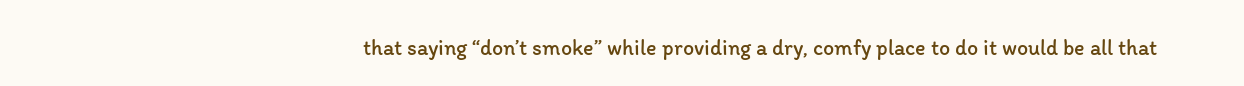that saying “don’t smoke” while providing a dry, comfy place to do it would be all that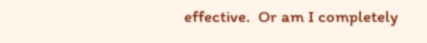effective.  Or am I completely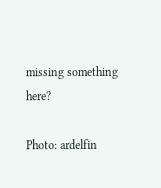missing something here?

Photo: ardelfin